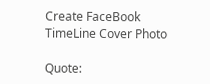Create FaceBook TimeLine Cover Photo

Quote: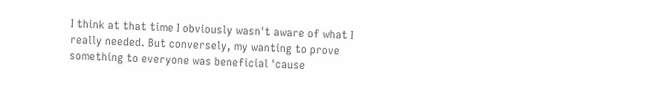I think at that time I obviously wasn't aware of what I really needed. But conversely, my wanting to prove something to everyone was beneficial 'cause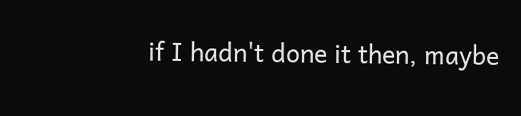if I hadn't done it then, maybe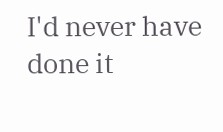I'd never have done it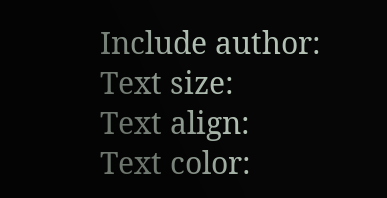Include author:
Text size:
Text align:
Text color: